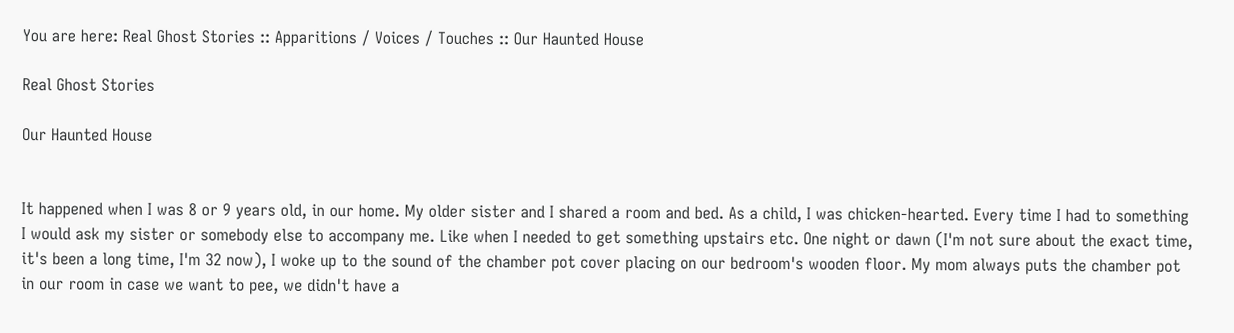You are here: Real Ghost Stories :: Apparitions / Voices / Touches :: Our Haunted House

Real Ghost Stories

Our Haunted House


It happened when I was 8 or 9 years old, in our home. My older sister and I shared a room and bed. As a child, I was chicken-hearted. Every time I had to something I would ask my sister or somebody else to accompany me. Like when I needed to get something upstairs etc. One night or dawn (I'm not sure about the exact time, it's been a long time, I'm 32 now), I woke up to the sound of the chamber pot cover placing on our bedroom's wooden floor. My mom always puts the chamber pot in our room in case we want to pee, we didn't have a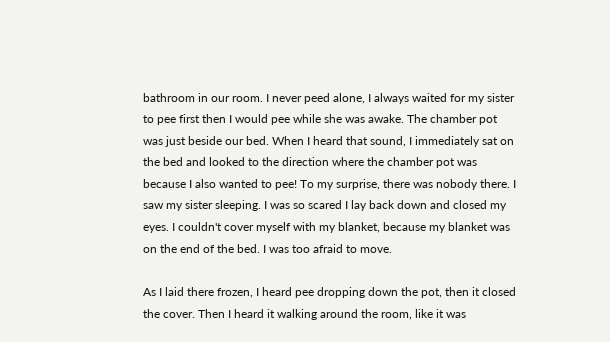bathroom in our room. I never peed alone, I always waited for my sister to pee first then I would pee while she was awake. The chamber pot was just beside our bed. When I heard that sound, I immediately sat on the bed and looked to the direction where the chamber pot was because I also wanted to pee! To my surprise, there was nobody there. I saw my sister sleeping. I was so scared I lay back down and closed my eyes. I couldn't cover myself with my blanket, because my blanket was on the end of the bed. I was too afraid to move.

As I laid there frozen, I heard pee dropping down the pot, then it closed the cover. Then I heard it walking around the room, like it was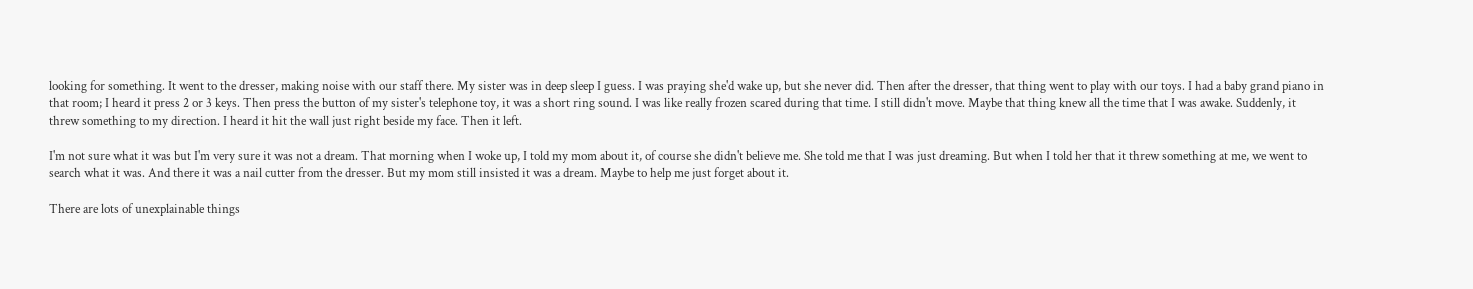looking for something. It went to the dresser, making noise with our staff there. My sister was in deep sleep I guess. I was praying she'd wake up, but she never did. Then after the dresser, that thing went to play with our toys. I had a baby grand piano in that room; I heard it press 2 or 3 keys. Then press the button of my sister's telephone toy, it was a short ring sound. I was like really frozen scared during that time. I still didn't move. Maybe that thing knew all the time that I was awake. Suddenly, it threw something to my direction. I heard it hit the wall just right beside my face. Then it left.

I'm not sure what it was but I'm very sure it was not a dream. That morning when I woke up, I told my mom about it, of course she didn't believe me. She told me that I was just dreaming. But when I told her that it threw something at me, we went to search what it was. And there it was a nail cutter from the dresser. But my mom still insisted it was a dream. Maybe to help me just forget about it.

There are lots of unexplainable things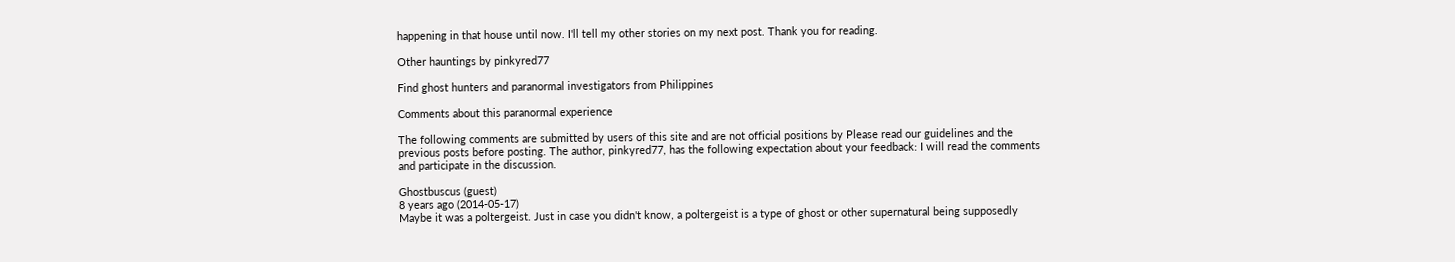happening in that house until now. I'll tell my other stories on my next post. Thank you for reading.

Other hauntings by pinkyred77

Find ghost hunters and paranormal investigators from Philippines

Comments about this paranormal experience

The following comments are submitted by users of this site and are not official positions by Please read our guidelines and the previous posts before posting. The author, pinkyred77, has the following expectation about your feedback: I will read the comments and participate in the discussion.

Ghostbuscus (guest)
8 years ago (2014-05-17)
Maybe it was a poltergeist. Just in case you didn't know, a poltergeist is a type of ghost or other supernatural being supposedly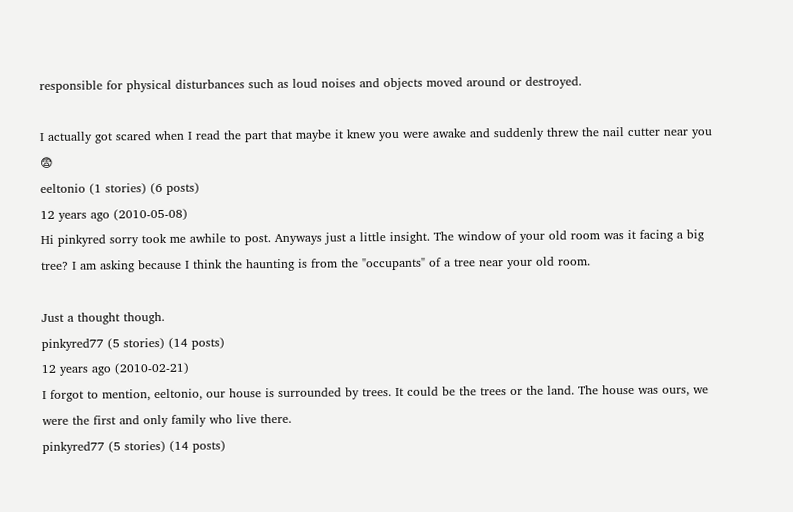responsible for physical disturbances such as loud noises and objects moved around or destroyed.

I actually got scared when I read the part that maybe it knew you were awake and suddenly threw the nail cutter near you 😨
eeltonio (1 stories) (6 posts)
12 years ago (2010-05-08)
Hi pinkyred sorry took me awhile to post. Anyways just a little insight. The window of your old room was it facing a big tree? I am asking because I think the haunting is from the "occupants" of a tree near your old room.

Just a thought though.
pinkyred77 (5 stories) (14 posts)
12 years ago (2010-02-21)
I forgot to mention, eeltonio, our house is surrounded by trees. It could be the trees or the land. The house was ours, we were the first and only family who live there.
pinkyred77 (5 stories) (14 posts)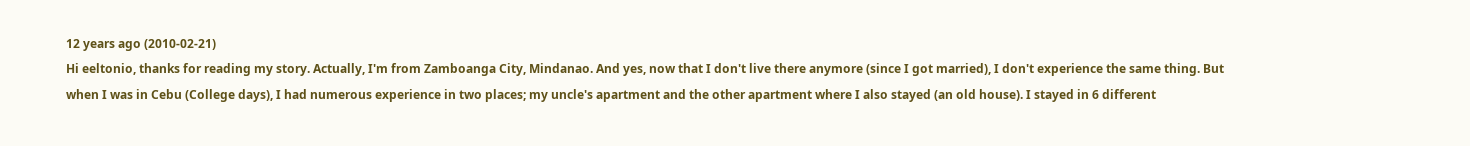12 years ago (2010-02-21)
Hi eeltonio, thanks for reading my story. Actually, I'm from Zamboanga City, Mindanao. And yes, now that I don't live there anymore (since I got married), I don't experience the same thing. But when I was in Cebu (College days), I had numerous experience in two places; my uncle's apartment and the other apartment where I also stayed (an old house). I stayed in 6 different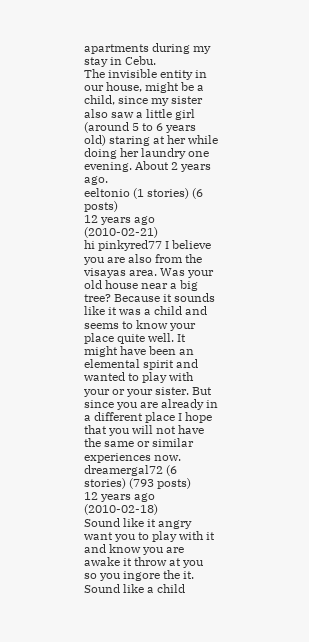apartments during my stay in Cebu.
The invisible entity in our house, might be a child, since my sister also saw a little girl (around 5 to 6 years old) staring at her while doing her laundry one evening. About 2 years ago.
eeltonio (1 stories) (6 posts)
12 years ago (2010-02-21)
hi pinkyred77 I believe you are also from the visayas area. Was your old house near a big tree? Because it sounds like it was a child and seems to know your place quite well. It might have been an elemental spirit and wanted to play with your or your sister. But since you are already in a different place I hope that you will not have the same or similar experiences now.
dreamergal72 (6 stories) (793 posts)
12 years ago (2010-02-18)
Sound like it angry want you to play with it and know you are awake it throw at you so you ingore the it. Sound like a child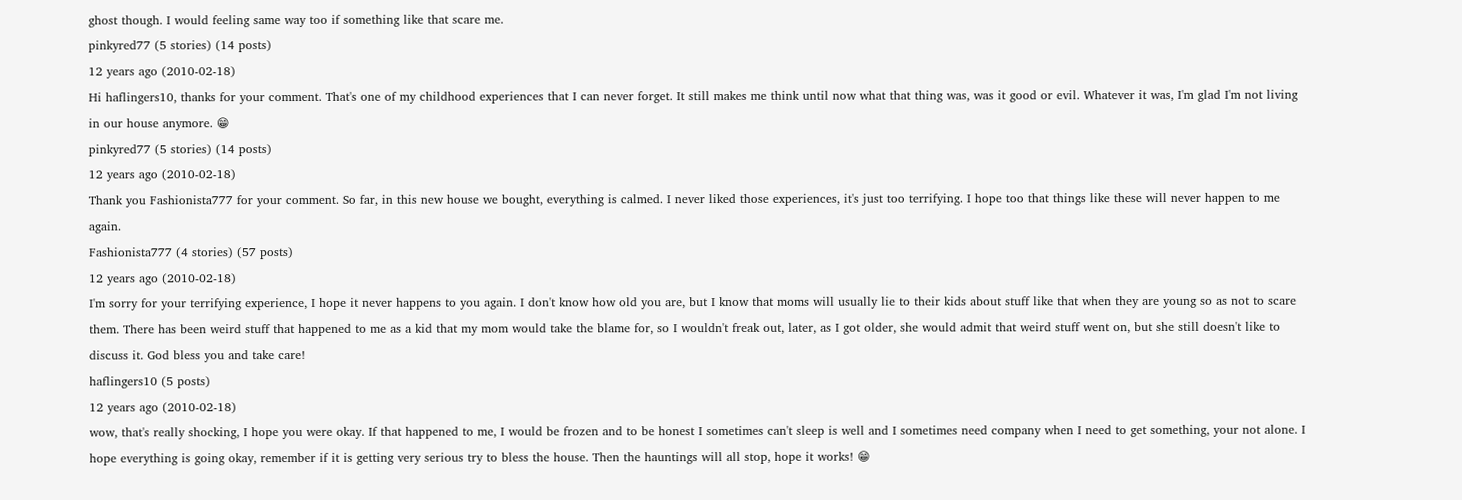ghost though. I would feeling same way too if something like that scare me.
pinkyred77 (5 stories) (14 posts)
12 years ago (2010-02-18)
Hi haflingers10, thanks for your comment. That's one of my childhood experiences that I can never forget. It still makes me think until now what that thing was, was it good or evil. Whatever it was, I'm glad I'm not living in our house anymore. 😁
pinkyred77 (5 stories) (14 posts)
12 years ago (2010-02-18)
Thank you Fashionista777 for your comment. So far, in this new house we bought, everything is calmed. I never liked those experiences, it's just too terrifying. I hope too that things like these will never happen to me again.
Fashionista777 (4 stories) (57 posts)
12 years ago (2010-02-18)
I'm sorry for your terrifying experience, I hope it never happens to you again. I don't know how old you are, but I know that moms will usually lie to their kids about stuff like that when they are young so as not to scare them. There has been weird stuff that happened to me as a kid that my mom would take the blame for, so I wouldn't freak out, later, as I got older, she would admit that weird stuff went on, but she still doesn't like to discuss it. God bless you and take care!
haflingers10 (5 posts)
12 years ago (2010-02-18)
wow, that's really shocking, I hope you were okay. If that happened to me, I would be frozen and to be honest I sometimes can't sleep is well and I sometimes need company when I need to get something, your not alone. I hope everything is going okay, remember if it is getting very serious try to bless the house. Then the hauntings will all stop, hope it works! 😁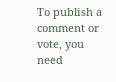To publish a comment or vote, you need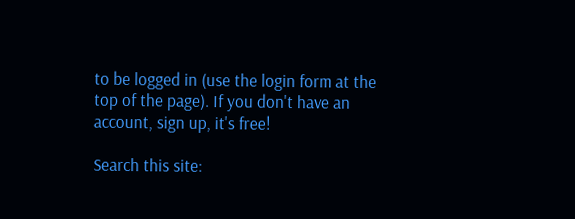to be logged in (use the login form at the top of the page). If you don't have an account, sign up, it's free!

Search this site: